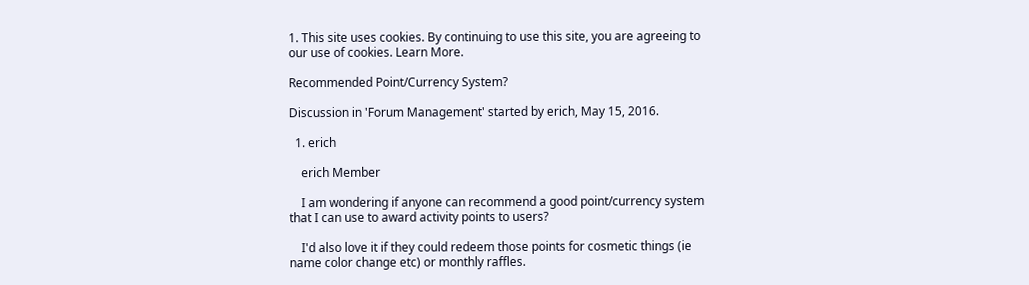1. This site uses cookies. By continuing to use this site, you are agreeing to our use of cookies. Learn More.

Recommended Point/Currency System?

Discussion in 'Forum Management' started by erich, May 15, 2016.

  1. erich

    erich Member

    I am wondering if anyone can recommend a good point/currency system that I can use to award activity points to users?

    I'd also love it if they could redeem those points for cosmetic things (ie name color change etc) or monthly raffles.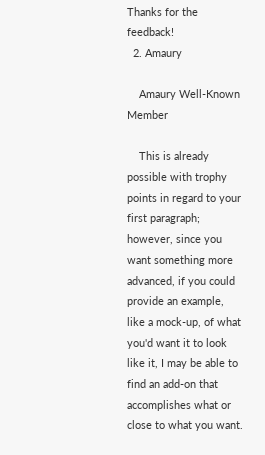Thanks for the feedback!
  2. Amaury

    Amaury Well-Known Member

    This is already possible with trophy points in regard to your first paragraph; however, since you want something more advanced, if you could provide an example, like a mock-up, of what you'd want it to look like it, I may be able to find an add-on that accomplishes what or close to what you want.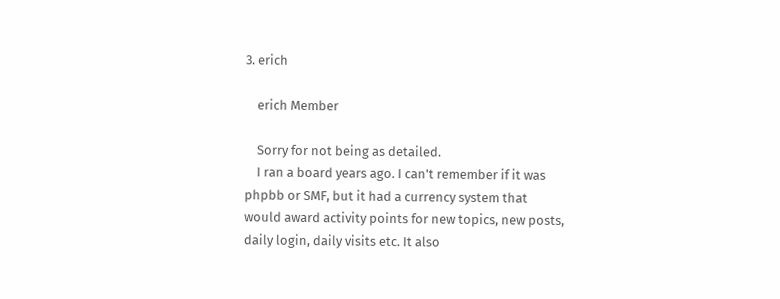3. erich

    erich Member

    Sorry for not being as detailed.
    I ran a board years ago. I can't remember if it was phpbb or SMF, but it had a currency system that would award activity points for new topics, new posts, daily login, daily visits etc. It also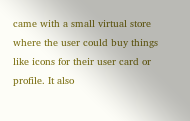came with a small virtual store where the user could buy things like icons for their user card or profile. It also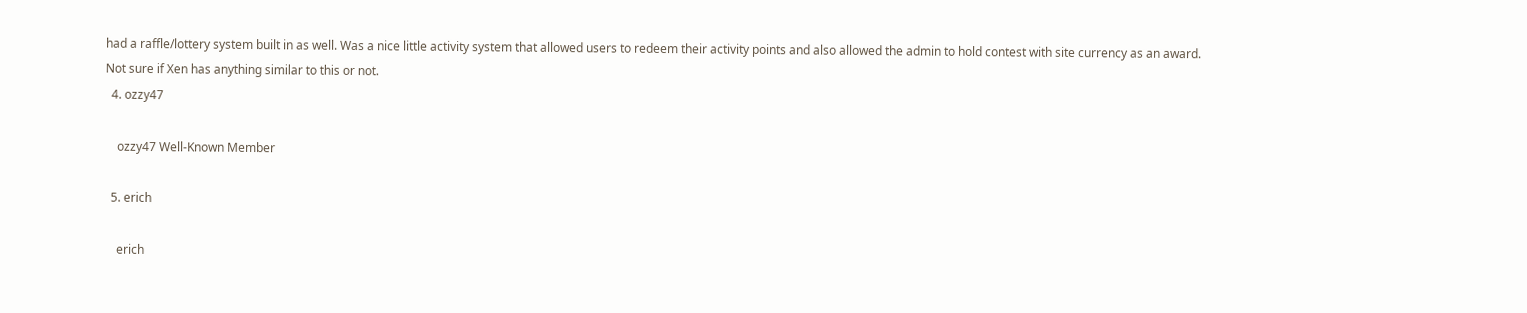had a raffle/lottery system built in as well. Was a nice little activity system that allowed users to redeem their activity points and also allowed the admin to hold contest with site currency as an award. Not sure if Xen has anything similar to this or not.
  4. ozzy47

    ozzy47 Well-Known Member

  5. erich

    erich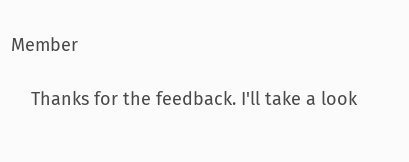Member

    Thanks for the feedback. I'll take a look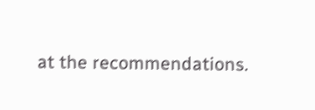at the recommendations.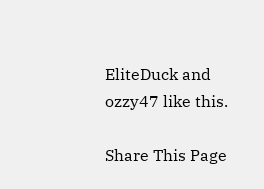EliteDuck and ozzy47 like this.

Share This Page